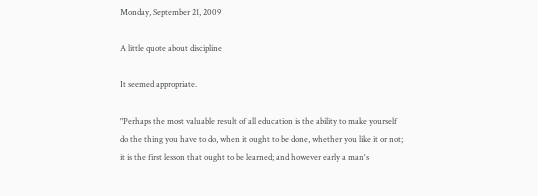Monday, September 21, 2009

A little quote about discipline

It seemed appropriate.

"Perhaps the most valuable result of all education is the ability to make yourself do the thing you have to do, when it ought to be done, whether you like it or not; it is the first lesson that ought to be learned; and however early a man's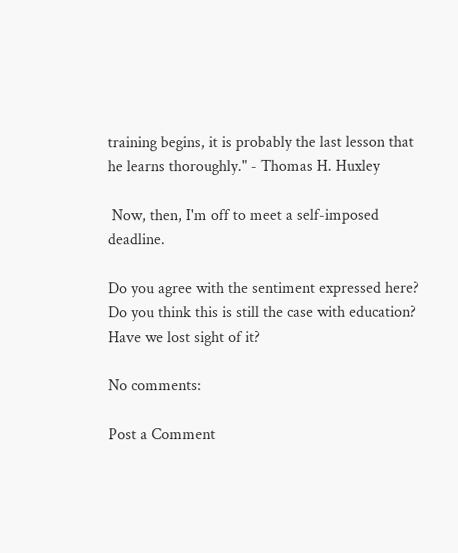training begins, it is probably the last lesson that he learns thoroughly." - Thomas H. Huxley

 Now, then, I'm off to meet a self-imposed deadline.

Do you agree with the sentiment expressed here?  Do you think this is still the case with education?  Have we lost sight of it?

No comments:

Post a Comment